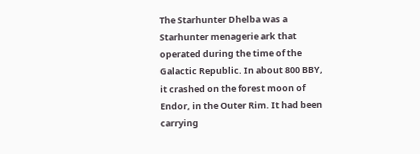The Starhunter Dhelba was a Starhunter menagerie ark that operated during the time of the Galactic Republic. In about 800 BBY, it crashed on the forest moon of Endor, in the Outer Rim. It had been carrying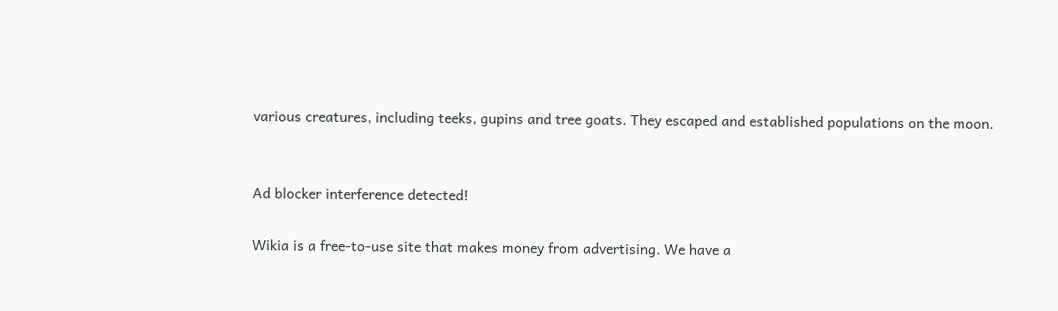various creatures, including teeks, gupins and tree goats. They escaped and established populations on the moon.


Ad blocker interference detected!

Wikia is a free-to-use site that makes money from advertising. We have a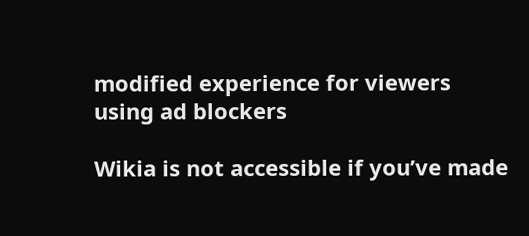modified experience for viewers using ad blockers

Wikia is not accessible if you’ve made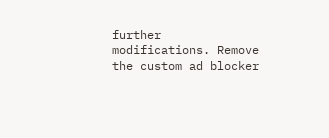further modifications. Remove the custom ad blocker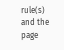rule(s) and the page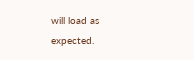will load as expected.